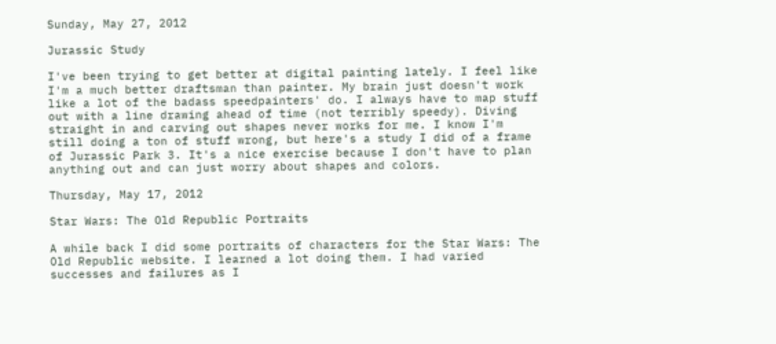Sunday, May 27, 2012

Jurassic Study

I've been trying to get better at digital painting lately. I feel like I'm a much better draftsman than painter. My brain just doesn't work like a lot of the badass speedpainters' do. I always have to map stuff out with a line drawing ahead of time (not terribly speedy). Diving straight in and carving out shapes never works for me. I know I'm still doing a ton of stuff wrong, but here's a study I did of a frame of Jurassic Park 3. It's a nice exercise because I don't have to plan anything out and can just worry about shapes and colors.

Thursday, May 17, 2012

Star Wars: The Old Republic Portraits

A while back I did some portraits of characters for the Star Wars: The Old Republic website. I learned a lot doing them. I had varied successes and failures as I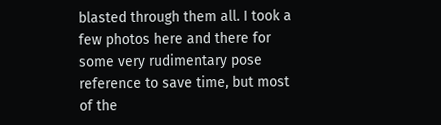blasted through them all. I took a few photos here and there for some very rudimentary pose reference to save time, but most of the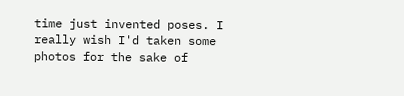time just invented poses. I really wish I'd taken some photos for the sake of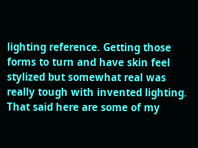lighting reference. Getting those forms to turn and have skin feel stylized but somewhat real was really tough with invented lighting. That said here are some of my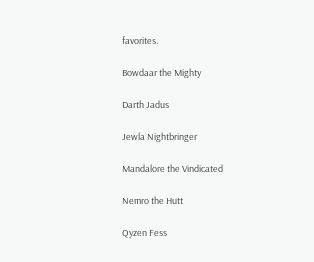favorites.

Bowdaar the Mighty

Darth Jadus

Jewla Nightbringer

Mandalore the Vindicated

Nemro the Hutt

Qyzen Fess